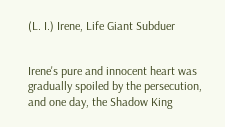(L. I.) Irene, Life Giant Subduer


Irene's pure and innocent heart was gradually spoiled by the persecution, and one day, the Shadow King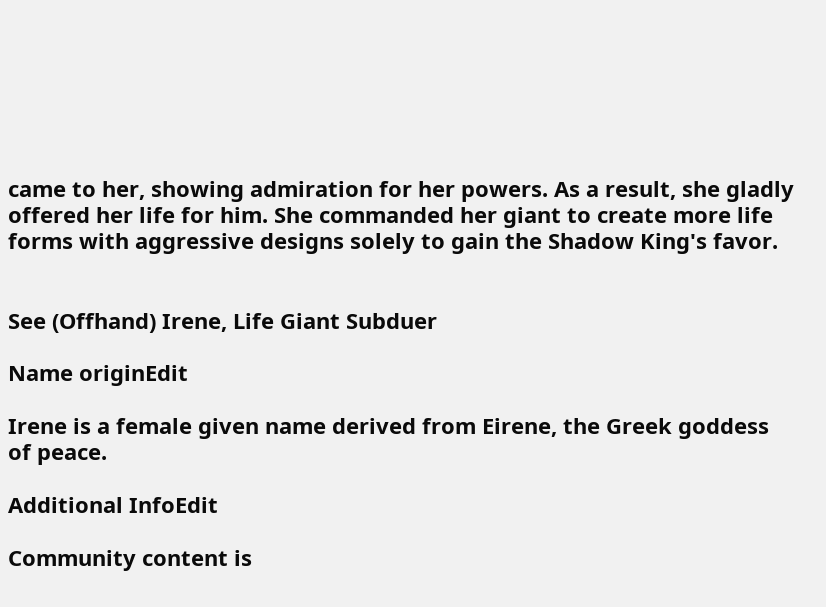came to her, showing admiration for her powers. As a result, she gladly offered her life for him. She commanded her giant to create more life forms with aggressive designs solely to gain the Shadow King's favor.


See (Offhand) Irene, Life Giant Subduer

Name originEdit

Irene is a female given name derived from Eirene, the Greek goddess of peace.

Additional InfoEdit

Community content is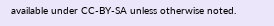available under CC-BY-SA unless otherwise noted.